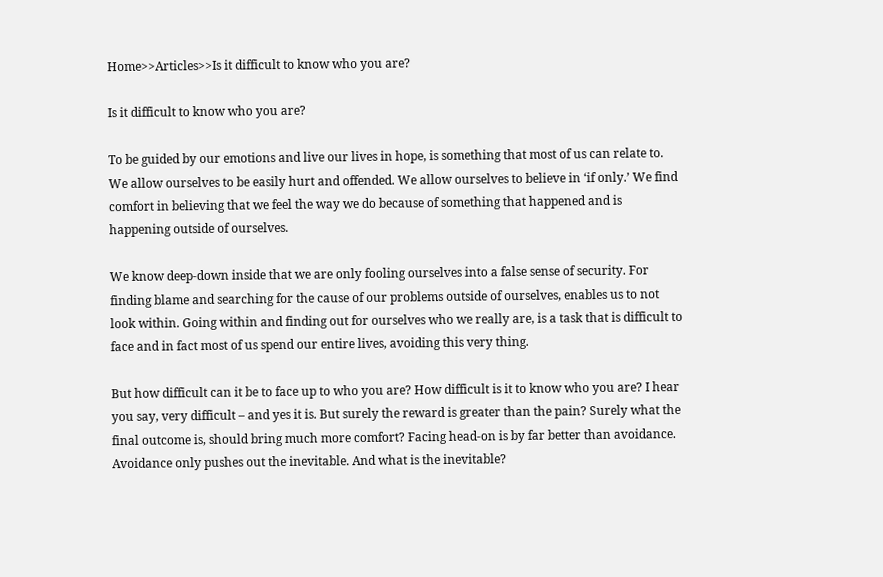Home>>Articles>>Is it difficult to know who you are?

Is it difficult to know who you are?

To be guided by our emotions and live our lives in hope, is something that most of us can relate to. We allow ourselves to be easily hurt and offended. We allow ourselves to believe in ‘if only.’ We find comfort in believing that we feel the way we do because of something that happened and is happening outside of ourselves.

We know deep-down inside that we are only fooling ourselves into a false sense of security. For finding blame and searching for the cause of our problems outside of ourselves, enables us to not look within. Going within and finding out for ourselves who we really are, is a task that is difficult to face and in fact most of us spend our entire lives, avoiding this very thing.

But how difficult can it be to face up to who you are? How difficult is it to know who you are? I hear you say, very difficult – and yes it is. But surely the reward is greater than the pain? Surely what the final outcome is, should bring much more comfort? Facing head-on is by far better than avoidance. Avoidance only pushes out the inevitable. And what is the inevitable?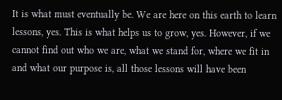It is what must eventually be. We are here on this earth to learn lessons, yes. This is what helps us to grow, yes. However, if we cannot find out who we are, what we stand for, where we fit in and what our purpose is, all those lessons will have been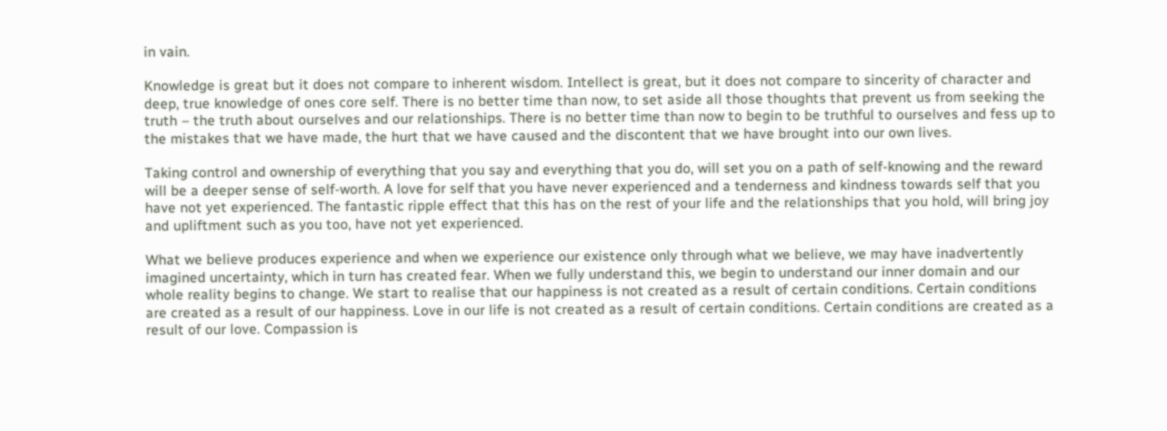in vain.

Knowledge is great but it does not compare to inherent wisdom. Intellect is great, but it does not compare to sincerity of character and deep, true knowledge of ones core self. There is no better time than now, to set aside all those thoughts that prevent us from seeking the truth – the truth about ourselves and our relationships. There is no better time than now to begin to be truthful to ourselves and fess up to the mistakes that we have made, the hurt that we have caused and the discontent that we have brought into our own lives.

Taking control and ownership of everything that you say and everything that you do, will set you on a path of self-knowing and the reward will be a deeper sense of self-worth. A love for self that you have never experienced and a tenderness and kindness towards self that you have not yet experienced. The fantastic ripple effect that this has on the rest of your life and the relationships that you hold, will bring joy and upliftment such as you too, have not yet experienced.

What we believe produces experience and when we experience our existence only through what we believe, we may have inadvertently imagined uncertainty, which in turn has created fear. When we fully understand this, we begin to understand our inner domain and our whole reality begins to change. We start to realise that our happiness is not created as a result of certain conditions. Certain conditions are created as a result of our happiness. Love in our life is not created as a result of certain conditions. Certain conditions are created as a result of our love. Compassion is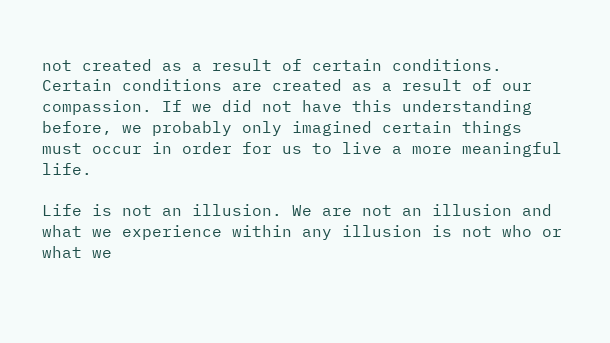not created as a result of certain conditions. Certain conditions are created as a result of our compassion. If we did not have this understanding before, we probably only imagined certain things must occur in order for us to live a more meaningful life.

Life is not an illusion. We are not an illusion and what we experience within any illusion is not who or what we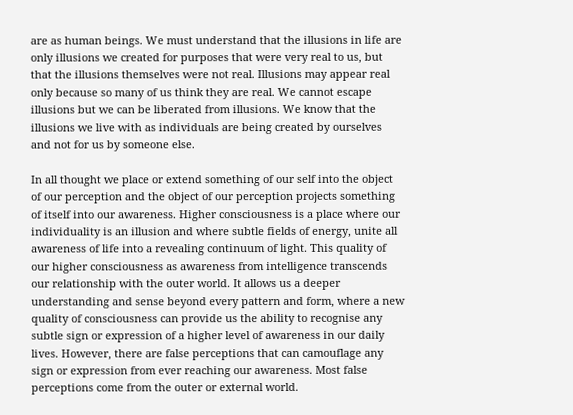are as human beings. We must understand that the illusions in life are only illusions we created for purposes that were very real to us, but that the illusions themselves were not real. Illusions may appear real only because so many of us think they are real. We cannot escape illusions but we can be liberated from illusions. We know that the illusions we live with as individuals are being created by ourselves and not for us by someone else.

In all thought we place or extend something of our self into the object of our perception and the object of our perception projects something of itself into our awareness. Higher consciousness is a place where our individuality is an illusion and where subtle fields of energy, unite all awareness of life into a revealing continuum of light. This quality of our higher consciousness as awareness from intelligence transcends our relationship with the outer world. It allows us a deeper understanding and sense beyond every pattern and form, where a new quality of consciousness can provide us the ability to recognise any subtle sign or expression of a higher level of awareness in our daily lives. However, there are false perceptions that can camouflage any sign or expression from ever reaching our awareness. Most false perceptions come from the outer or external world.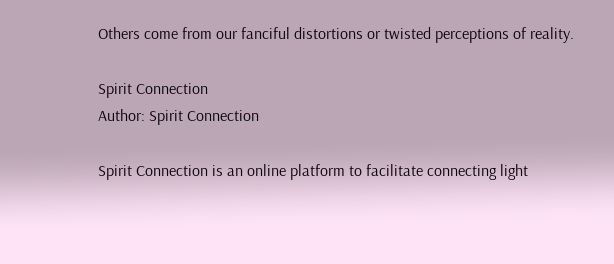Others come from our fanciful distortions or twisted perceptions of reality.

Spirit Connection
Author: Spirit Connection

Spirit Connection is an online platform to facilitate connecting light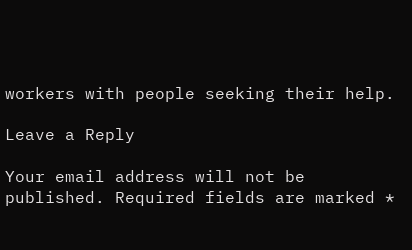workers with people seeking their help.

Leave a Reply

Your email address will not be published. Required fields are marked *